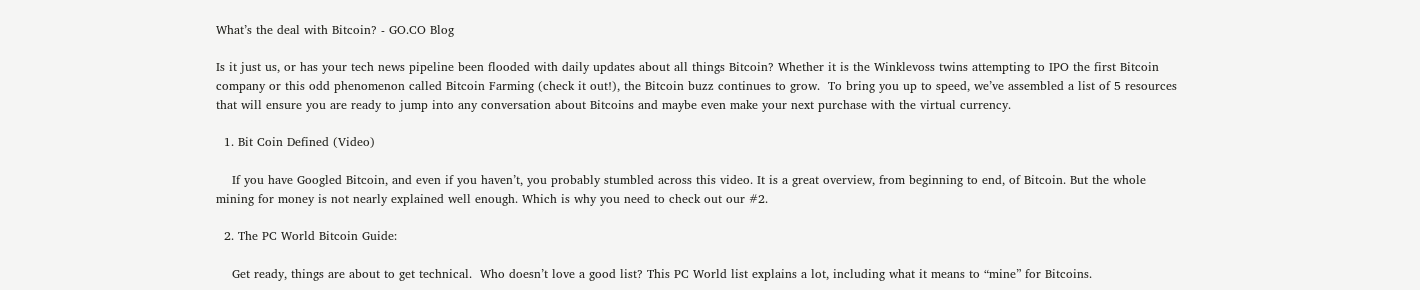What’s the deal with Bitcoin? - GO.CO Blog

Is it just us, or has your tech news pipeline been flooded with daily updates about all things Bitcoin? Whether it is the Winklevoss twins attempting to IPO the first Bitcoin company or this odd phenomenon called Bitcoin Farming (check it out!), the Bitcoin buzz continues to grow.  To bring you up to speed, we’ve assembled a list of 5 resources that will ensure you are ready to jump into any conversation about Bitcoins and maybe even make your next purchase with the virtual currency.

  1. Bit Coin Defined (Video)

    If you have Googled Bitcoin, and even if you haven’t, you probably stumbled across this video. It is a great overview, from beginning to end, of Bitcoin. But the whole mining for money is not nearly explained well enough. Which is why you need to check out our #2.

  2. The PC World Bitcoin Guide:

    Get ready, things are about to get technical.  Who doesn’t love a good list? This PC World list explains a lot, including what it means to “mine” for Bitcoins.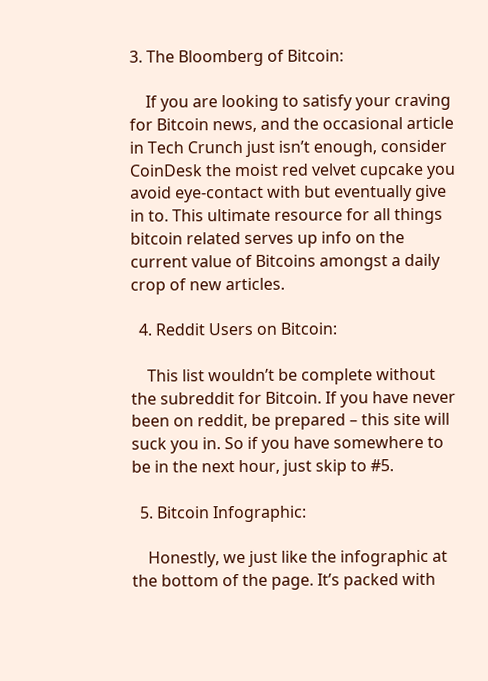3. The Bloomberg of Bitcoin:

    If you are looking to satisfy your craving for Bitcoin news, and the occasional article in Tech Crunch just isn’t enough, consider CoinDesk the moist red velvet cupcake you avoid eye-contact with but eventually give in to. This ultimate resource for all things bitcoin related serves up info on the current value of Bitcoins amongst a daily crop of new articles.

  4. Reddit Users on Bitcoin:

    This list wouldn’t be complete without the subreddit for Bitcoin. If you have never been on reddit, be prepared – this site will suck you in. So if you have somewhere to be in the next hour, just skip to #5.

  5. Bitcoin Infographic:

    Honestly, we just like the infographic at the bottom of the page. It’s packed with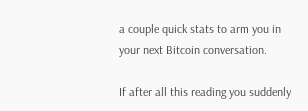a couple quick stats to arm you in your next Bitcoin conversation.

If after all this reading you suddenly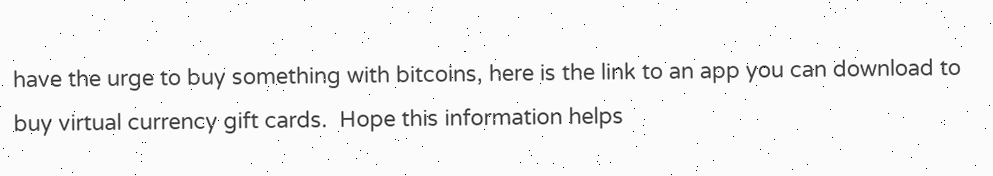have the urge to buy something with bitcoins, here is the link to an app you can download to buy virtual currency gift cards.  Hope this information helps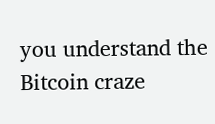you understand the Bitcoin craze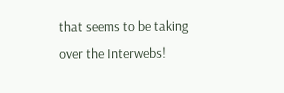that seems to be taking over the Interwebs!